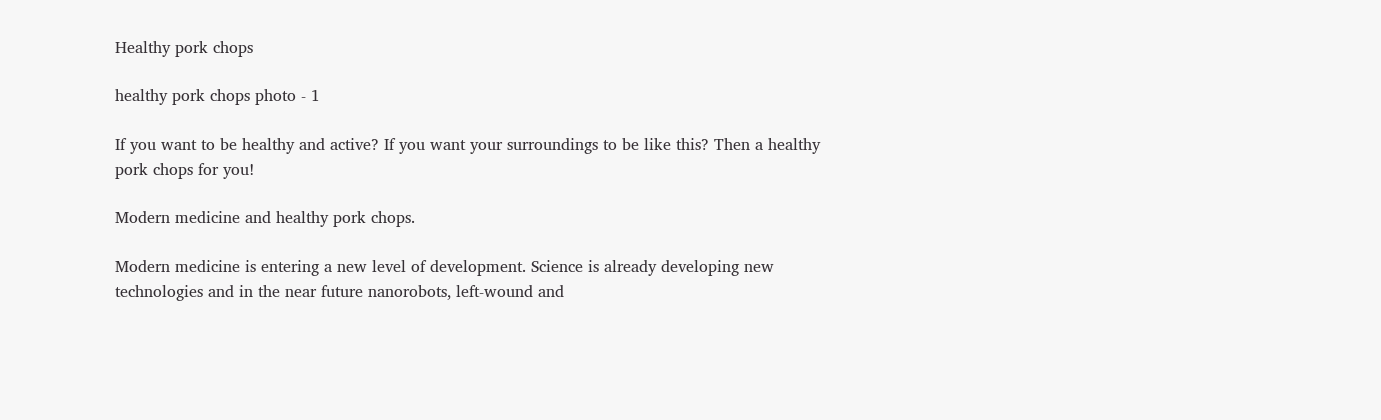Healthy pork chops

healthy pork chops photo - 1

If you want to be healthy and active? If you want your surroundings to be like this? Then a healthy pork chops for you!

Modern medicine and healthy pork chops.

Modern medicine is entering a new level of development. Science is already developing new technologies and in the near future nanorobots, left-wound and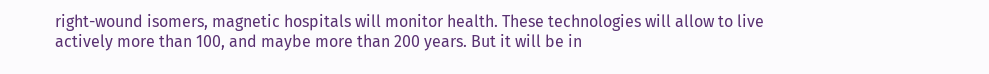right-wound isomers, magnetic hospitals will monitor health. These technologies will allow to live actively more than 100, and maybe more than 200 years. But it will be in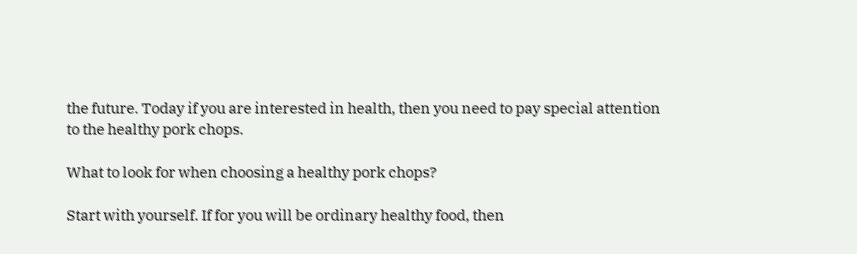the future. Today if you are interested in health, then you need to pay special attention to the healthy pork chops.

What to look for when choosing a healthy pork chops?

Start with yourself. If for you will be ordinary healthy food, then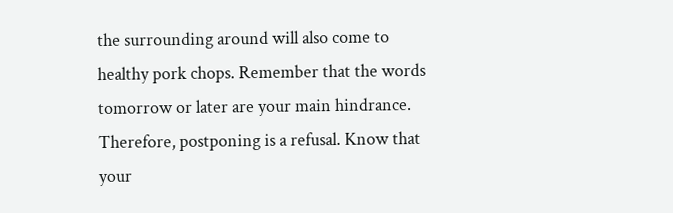the surrounding around will also come to healthy pork chops. Remember that the words tomorrow or later are your main hindrance. Therefore, postponing is a refusal. Know that your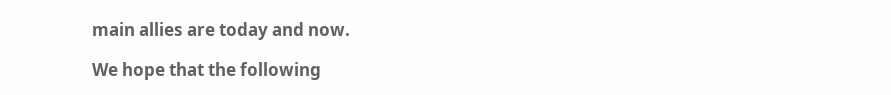main allies are today and now.

We hope that the following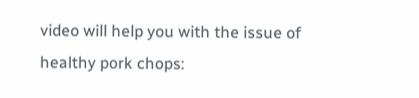video will help you with the issue of healthy pork chops: